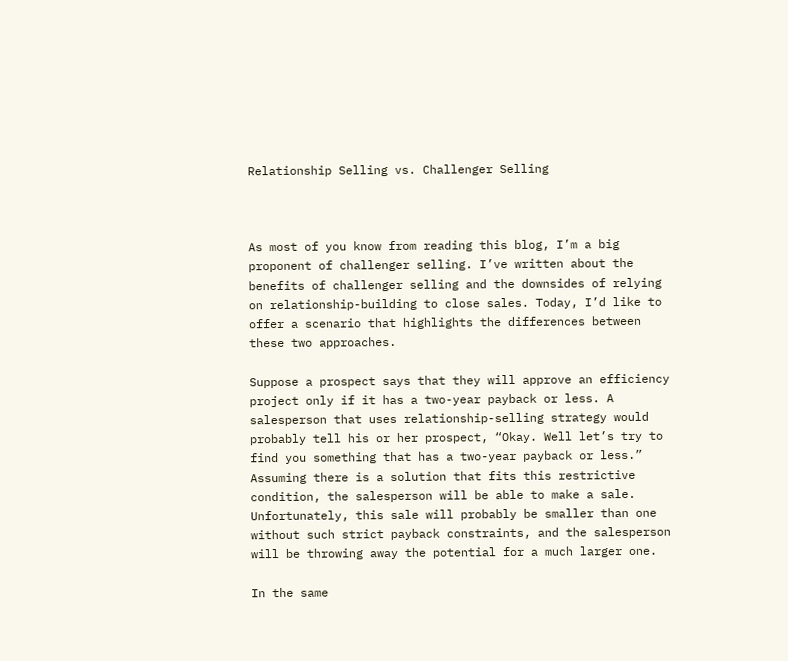Relationship Selling vs. Challenger Selling



As most of you know from reading this blog, I’m a big proponent of challenger selling. I’ve written about the benefits of challenger selling and the downsides of relying on relationship-building to close sales. Today, I’d like to offer a scenario that highlights the differences between these two approaches.

Suppose a prospect says that they will approve an efficiency project only if it has a two-year payback or less. A salesperson that uses relationship-selling strategy would probably tell his or her prospect, “Okay. Well let’s try to find you something that has a two-year payback or less.” Assuming there is a solution that fits this restrictive condition, the salesperson will be able to make a sale. Unfortunately, this sale will probably be smaller than one without such strict payback constraints, and the salesperson will be throwing away the potential for a much larger one.

In the same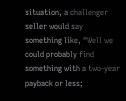situation, a challenger seller would say something like, “Well we could probably find something with a two-year payback or less;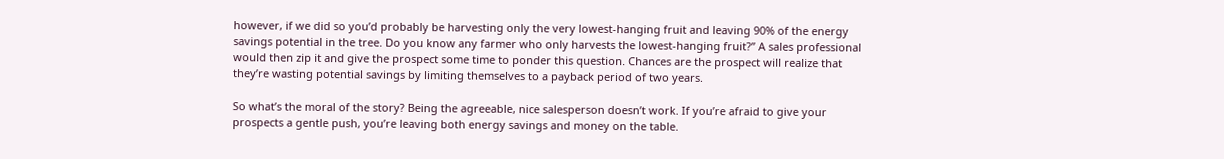however, if we did so you’d probably be harvesting only the very lowest-hanging fruit and leaving 90% of the energy savings potential in the tree. Do you know any farmer who only harvests the lowest-hanging fruit?” A sales professional would then zip it and give the prospect some time to ponder this question. Chances are the prospect will realize that they’re wasting potential savings by limiting themselves to a payback period of two years.

So what’s the moral of the story? Being the agreeable, nice salesperson doesn’t work. If you’re afraid to give your prospects a gentle push, you’re leaving both energy savings and money on the table.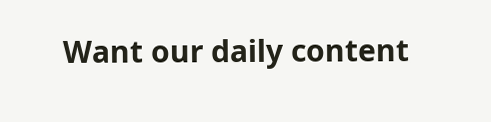Want our daily content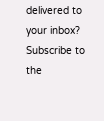delivered to your inbox? Subscribe to the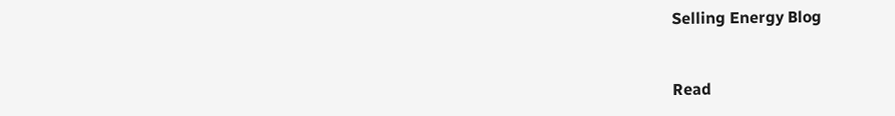Selling Energy Blog


Read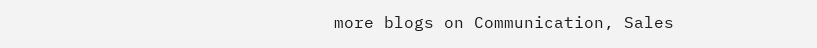more blogs on Communication, Sales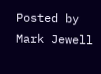Posted by Mark Jewell